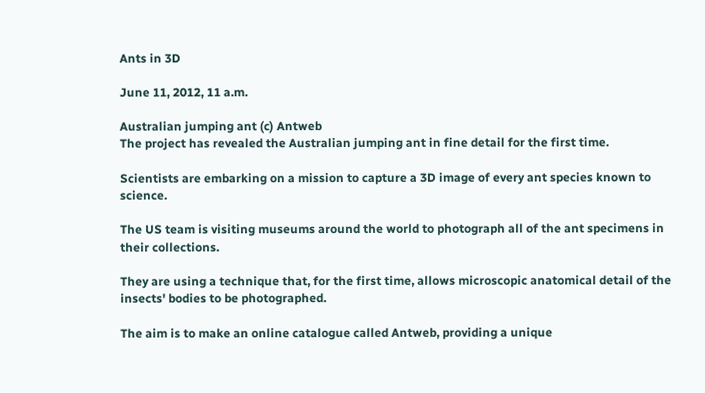Ants in 3D

June 11, 2012, 11 a.m.

Australian jumping ant (c) Antweb
The project has revealed the Australian jumping ant in fine detail for the first time.

Scientists are embarking on a mission to capture a 3D image of every ant species known to science.

The US team is visiting museums around the world to photograph all of the ant specimens in their collections.

They are using a technique that, for the first time, allows microscopic anatomical detail of the insects' bodies to be photographed.

The aim is to make an online catalogue called Antweb, providing a unique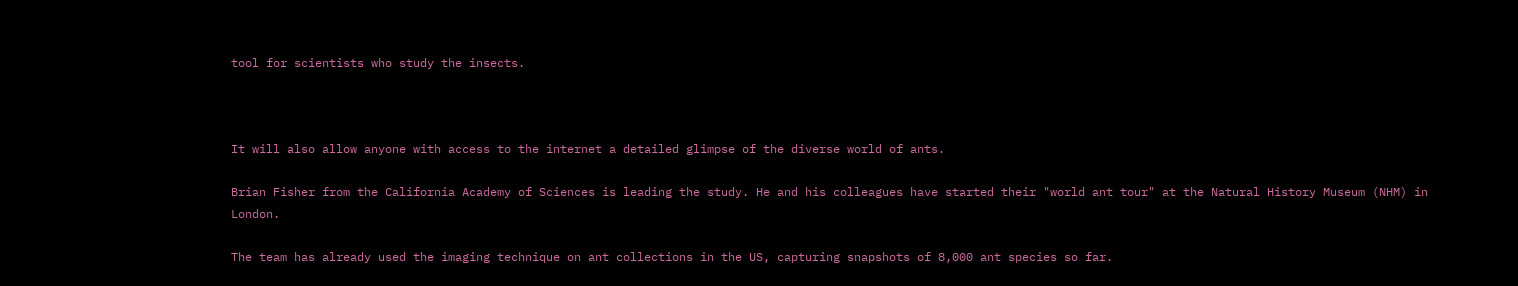tool for scientists who study the insects.



It will also allow anyone with access to the internet a detailed glimpse of the diverse world of ants.

Brian Fisher from the California Academy of Sciences is leading the study. He and his colleagues have started their "world ant tour" at the Natural History Museum (NHM) in London.

The team has already used the imaging technique on ant collections in the US, capturing snapshots of 8,000 ant species so far.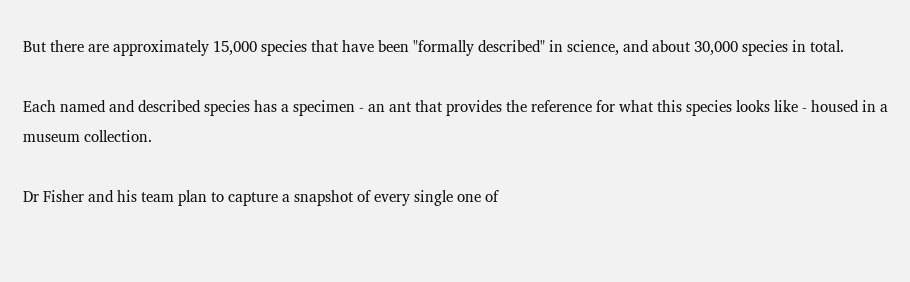But there are approximately 15,000 species that have been "formally described" in science, and about 30,000 species in total.

Each named and described species has a specimen - an ant that provides the reference for what this species looks like - housed in a museum collection.

Dr Fisher and his team plan to capture a snapshot of every single one of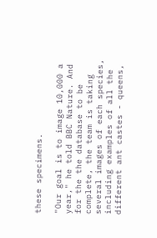these specimens.

"Our goal is to image 10,000 a year," he told BBC Nature. And for the the database to be complete, the team is taking several images of each species, including examples of all the different ant castes - queens,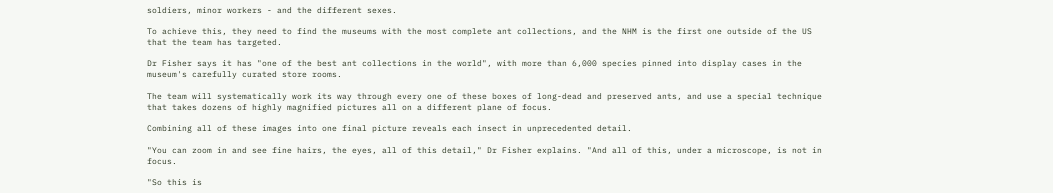soldiers, minor workers - and the different sexes.

To achieve this, they need to find the museums with the most complete ant collections, and the NHM is the first one outside of the US that the team has targeted.

Dr Fisher says it has "one of the best ant collections in the world", with more than 6,000 species pinned into display cases in the museum's carefully curated store rooms.

The team will systematically work its way through every one of these boxes of long-dead and preserved ants, and use a special technique that takes dozens of highly magnified pictures all on a different plane of focus.

Combining all of these images into one final picture reveals each insect in unprecedented detail.

"You can zoom in and see fine hairs, the eyes, all of this detail," Dr Fisher explains. "And all of this, under a microscope, is not in focus.

"So this is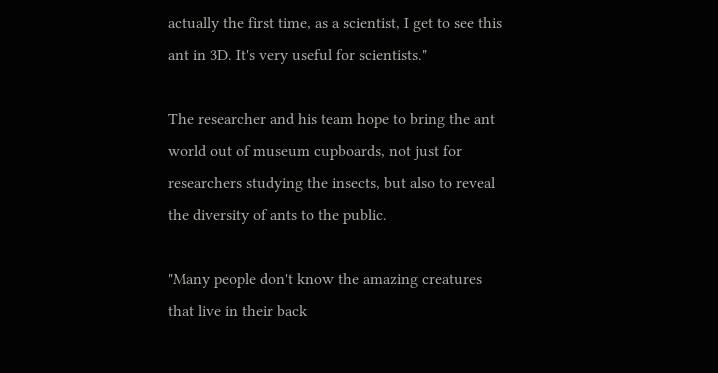actually the first time, as a scientist, I get to see this ant in 3D. It's very useful for scientists."

The researcher and his team hope to bring the ant world out of museum cupboards, not just for researchers studying the insects, but also to reveal the diversity of ants to the public.

"Many people don't know the amazing creatures that live in their back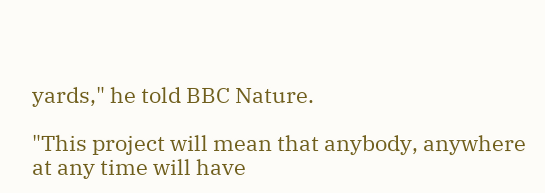yards," he told BBC Nature.

"This project will mean that anybody, anywhere at any time will have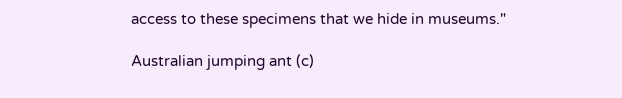access to these specimens that we hide in museums."

Australian jumping ant (c)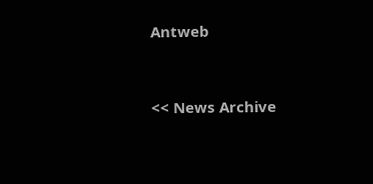Antweb


<< News Archive